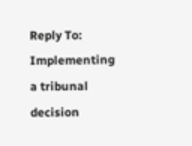Reply To: Implementing a tribunal decision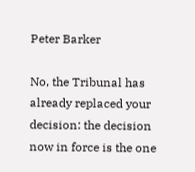Peter Barker

No, the Tribunal has already replaced your decision: the decision now in force is the one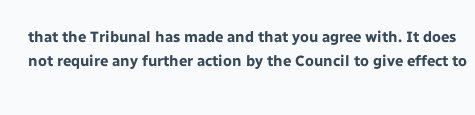that the Tribunal has made and that you agree with. It does not require any further action by the Council to give effect to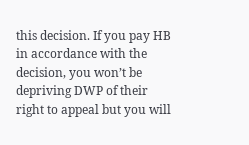this decision. If you pay HB in accordance with the decision, you won’t be depriving DWP of their right to appeal but you will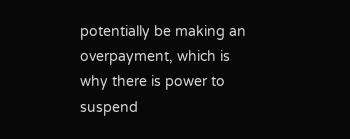potentially be making an overpayment, which is why there is power to suspend